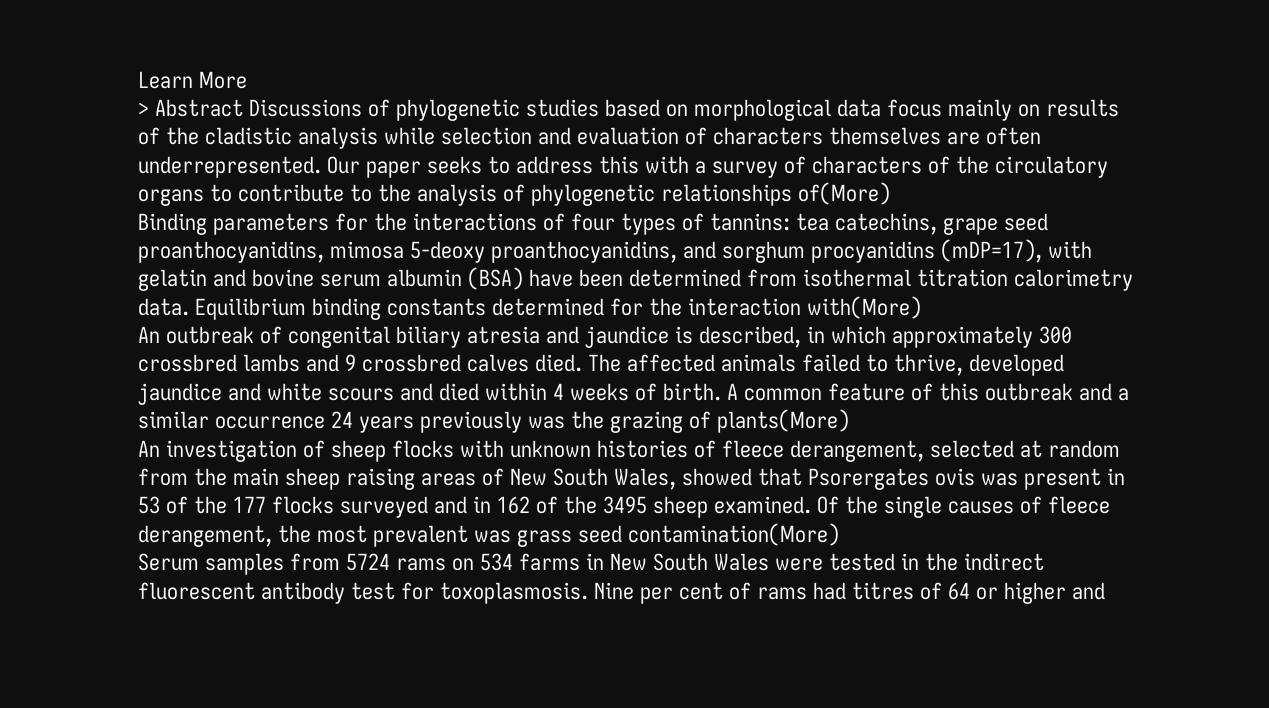Learn More
> Abstract Discussions of phylogenetic studies based on morphological data focus mainly on results of the cladistic analysis while selection and evaluation of characters themselves are often underrepresented. Our paper seeks to address this with a survey of characters of the circulatory organs to contribute to the analysis of phylogenetic relationships of(More)
Binding parameters for the interactions of four types of tannins: tea catechins, grape seed proanthocyanidins, mimosa 5-deoxy proanthocyanidins, and sorghum procyanidins (mDP=17), with gelatin and bovine serum albumin (BSA) have been determined from isothermal titration calorimetry data. Equilibrium binding constants determined for the interaction with(More)
An outbreak of congenital biliary atresia and jaundice is described, in which approximately 300 crossbred lambs and 9 crossbred calves died. The affected animals failed to thrive, developed jaundice and white scours and died within 4 weeks of birth. A common feature of this outbreak and a similar occurrence 24 years previously was the grazing of plants(More)
An investigation of sheep flocks with unknown histories of fleece derangement, selected at random from the main sheep raising areas of New South Wales, showed that Psorergates ovis was present in 53 of the 177 flocks surveyed and in 162 of the 3495 sheep examined. Of the single causes of fleece derangement, the most prevalent was grass seed contamination(More)
Serum samples from 5724 rams on 534 farms in New South Wales were tested in the indirect fluorescent antibody test for toxoplasmosis. Nine per cent of rams had titres of 64 or higher and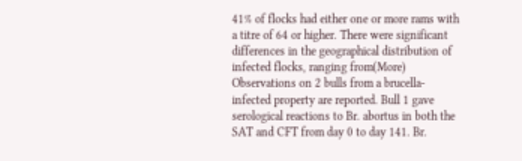41% of flocks had either one or more rams with a titre of 64 or higher. There were significant differences in the geographical distribution of infected flocks, ranging from(More)
Observations on 2 bulls from a brucella-infected property are reported. Bull 1 gave serological reactions to Br. abortus in both the SAT and CFT from day 0 to day 141. Br.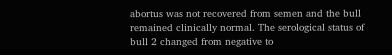abortus was not recovered from semen and the bull remained clinically normal. The serological status of bull 2 changed from negative to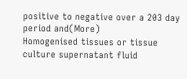positive to negative over a 203 day period and(More)
Homogenised tissues or tissue culture supernatant fluid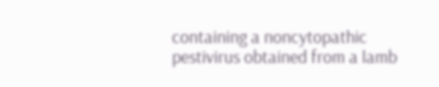containing a noncytopathic pestivirus obtained from a lamb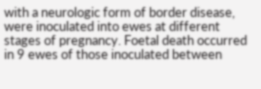with a neurologic form of border disease, were inoculated into ewes at different stages of pregnancy. Foetal death occurred in 9 ewes of those inoculated between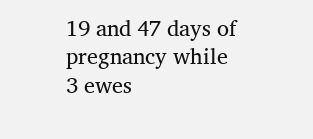19 and 47 days of pregnancy while 3 ewes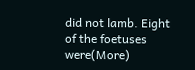did not lamb. Eight of the foetuses were(More)